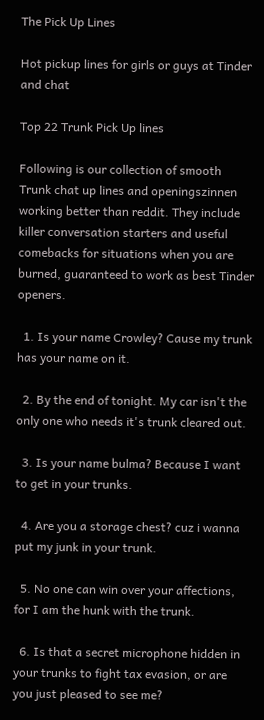The Pick Up Lines

Hot pickup lines for girls or guys at Tinder and chat

Top 22 Trunk Pick Up lines

Following is our collection of smooth Trunk chat up lines and openingszinnen working better than reddit. They include killer conversation starters and useful comebacks for situations when you are burned, guaranteed to work as best Tinder openers.

  1. Is your name Crowley? Cause my trunk has your name on it.

  2. By the end of tonight. My car isn't the only one who needs it's trunk cleared out.

  3. Is your name bulma? Because I want to get in your trunks.

  4. Are you a storage chest? cuz i wanna put my junk in your trunk.

  5. No one can win over your affections, for I am the hunk with the trunk.

  6. Is that a secret microphone hidden in your trunks to fight tax evasion, or are you just pleased to see me?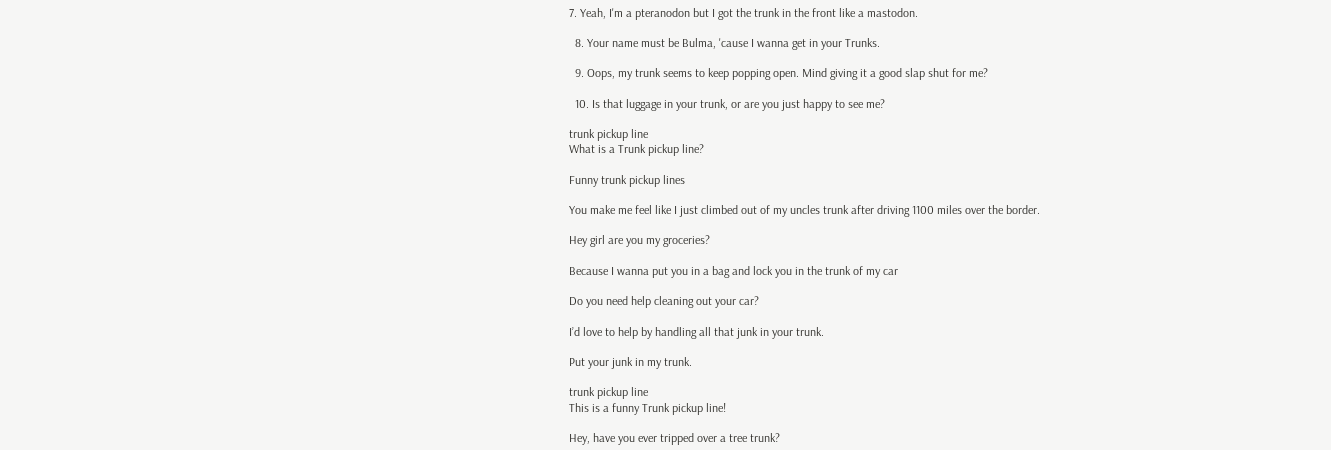7. Yeah, I'm a pteranodon but I got the trunk in the front like a mastodon.

  8. Your name must be Bulma, 'cause I wanna get in your Trunks.

  9. Oops, my trunk seems to keep popping open. Mind giving it a good slap shut for me?

  10. Is that luggage in your trunk, or are you just happy to see me?

trunk pickup line
What is a Trunk pickup line?

Funny trunk pickup lines

You make me feel like I just climbed out of my uncles trunk after driving 1100 miles over the border.

Hey girl are you my groceries?

Because I wanna put you in a bag and lock you in the trunk of my car

Do you need help cleaning out your car?

I’d love to help by handling all that junk in your trunk.

Put your junk in my trunk.

trunk pickup line
This is a funny Trunk pickup line!

Hey, have you ever tripped over a tree trunk?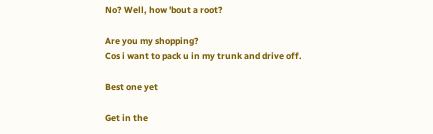No? Well, how 'bout a root?

Are you my shopping?
Cos i want to pack u in my trunk and drive off.

Best one yet

Get in the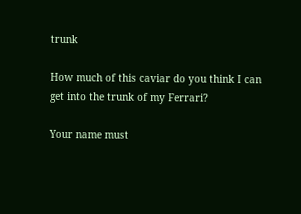trunk

How much of this caviar do you think I can get into the trunk of my Ferrari?

Your name must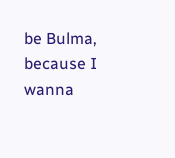be Bulma, because I wanna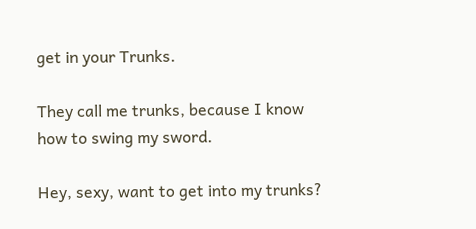get in your Trunks.

They call me trunks, because I know how to swing my sword.

Hey, sexy, want to get into my trunks?